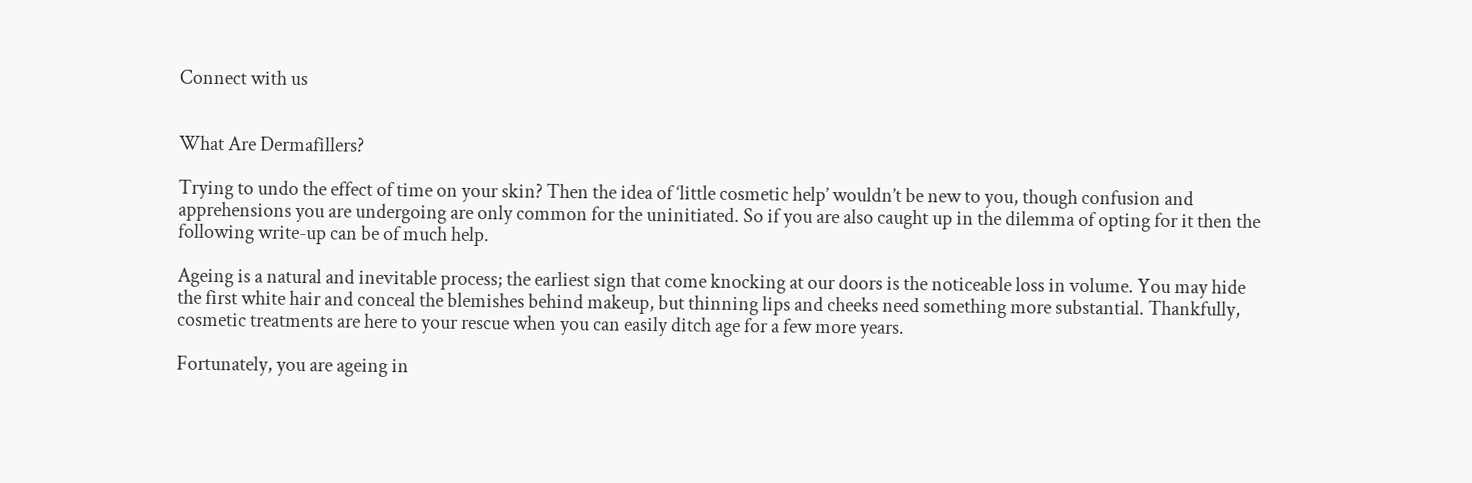Connect with us


What Are Dermafillers?

Trying to undo the effect of time on your skin? Then the idea of ‘little cosmetic help’ wouldn’t be new to you, though confusion and apprehensions you are undergoing are only common for the uninitiated. So if you are also caught up in the dilemma of opting for it then the following write-up can be of much help.

Ageing is a natural and inevitable process; the earliest sign that come knocking at our doors is the noticeable loss in volume. You may hide the first white hair and conceal the blemishes behind makeup, but thinning lips and cheeks need something more substantial. Thankfully, cosmetic treatments are here to your rescue when you can easily ditch age for a few more years.

Fortunately, you are ageing in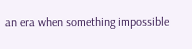an era when something impossible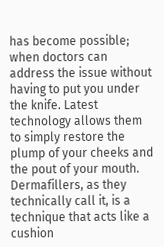has become possible; when doctors can address the issue without having to put you under the knife. Latest technology allows them to simply restore the plump of your cheeks and the pout of your mouth. Dermafillers, as they technically call it, is a technique that acts like a cushion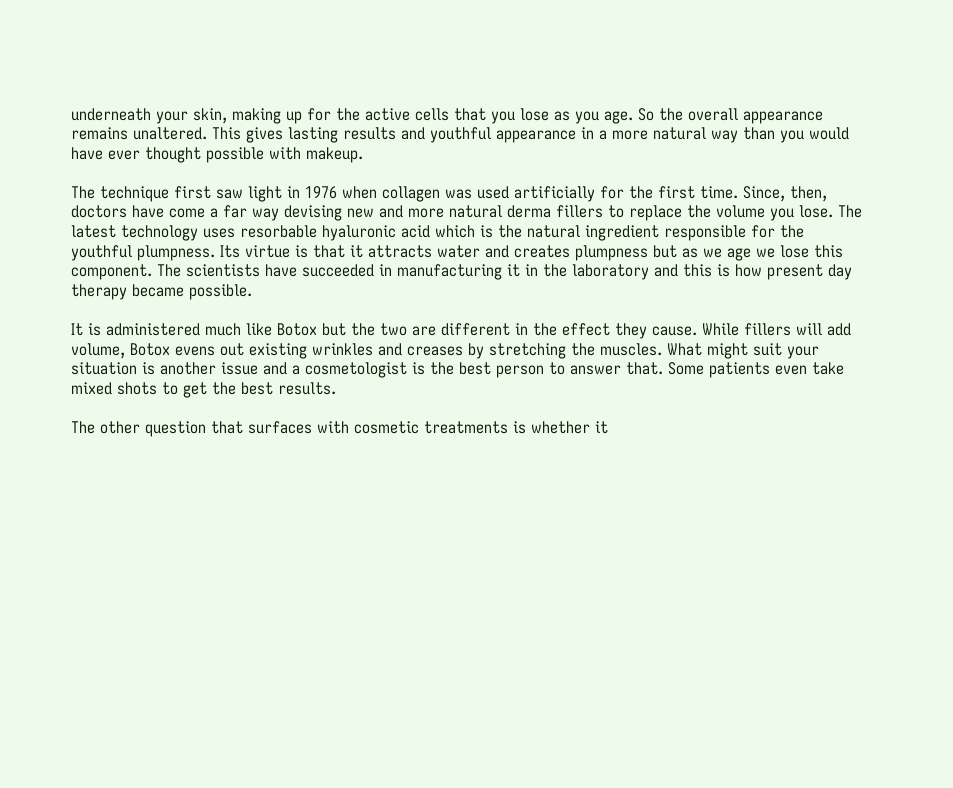underneath your skin, making up for the active cells that you lose as you age. So the overall appearance remains unaltered. This gives lasting results and youthful appearance in a more natural way than you would have ever thought possible with makeup.

The technique first saw light in 1976 when collagen was used artificially for the first time. Since, then, doctors have come a far way devising new and more natural derma fillers to replace the volume you lose. The latest technology uses resorbable hyaluronic acid which is the natural ingredient responsible for the youthful plumpness. Its virtue is that it attracts water and creates plumpness but as we age we lose this component. The scientists have succeeded in manufacturing it in the laboratory and this is how present day therapy became possible.

It is administered much like Botox but the two are different in the effect they cause. While fillers will add volume, Botox evens out existing wrinkles and creases by stretching the muscles. What might suit your situation is another issue and a cosmetologist is the best person to answer that. Some patients even take mixed shots to get the best results.

The other question that surfaces with cosmetic treatments is whether it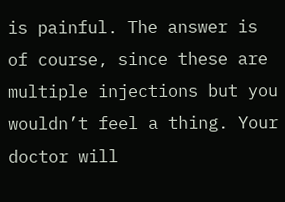is painful. The answer is of course, since these are multiple injections but you wouldn’t feel a thing. Your doctor will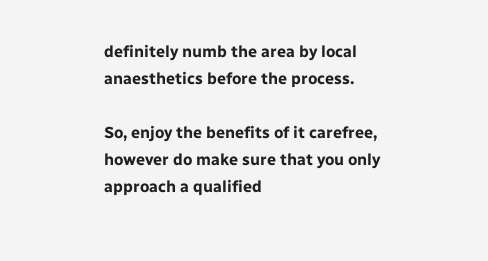definitely numb the area by local anaesthetics before the process.

So, enjoy the benefits of it carefree, however do make sure that you only approach a qualified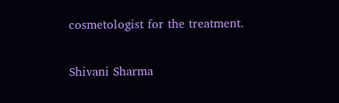cosmetologist for the treatment.

Shivani Sharma